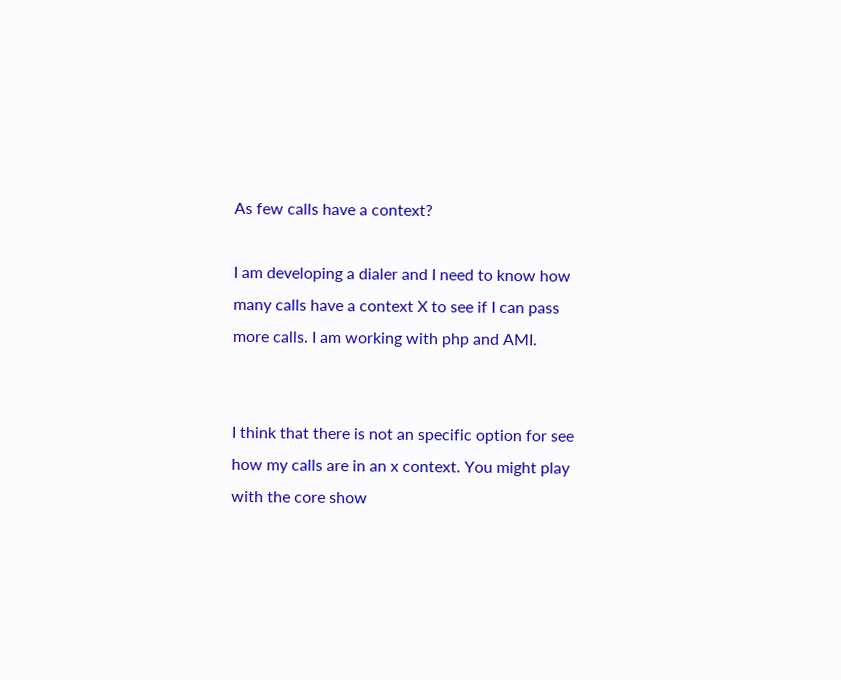As few calls have a context?

I am developing a dialer and I need to know how many calls have a context X to see if I can pass more calls. I am working with php and AMI.


I think that there is not an specific option for see how my calls are in an x context. You might play with the core show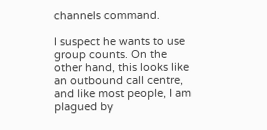channels command.

I suspect he wants to use group counts. On the other hand, this looks like an outbound call centre, and like most people, I am plagued by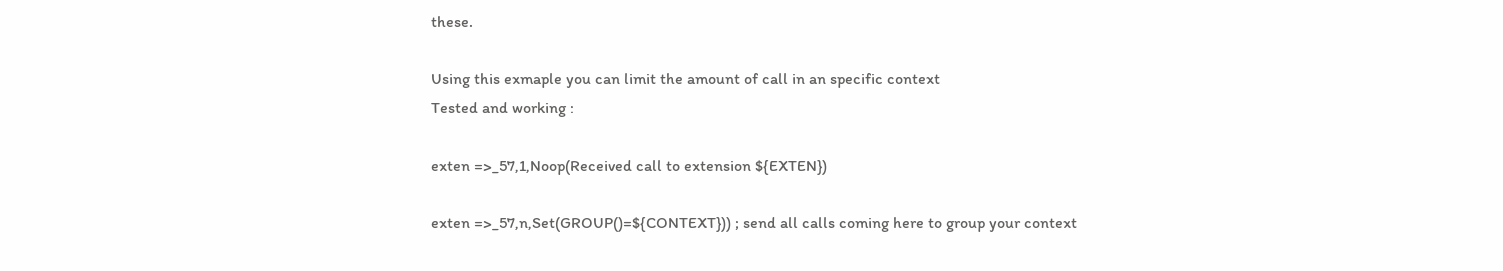these.

Using this exmaple you can limit the amount of call in an specific context
Tested and working :

exten =>_57,1,Noop(Received call to extension ${EXTEN})

exten =>_57,n,Set(GROUP()=${CONTEXT})) ; send all calls coming here to group your context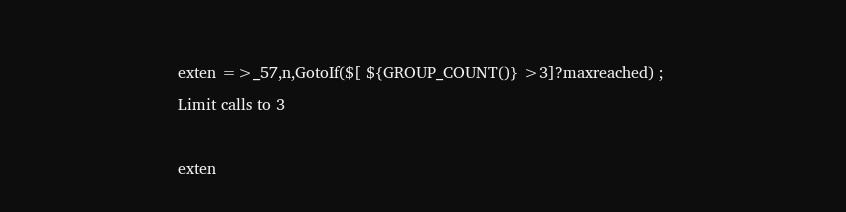exten =>_57,n,GotoIf($[ ${GROUP_COUNT()} >3]?maxreached) ; Limit calls to 3

exten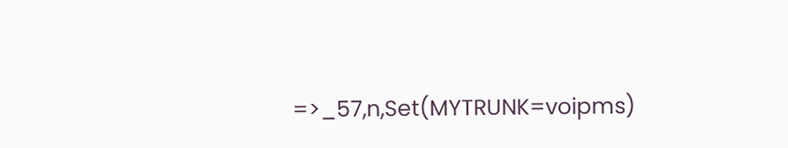=>_57,n,Set(MYTRUNK=voipms)